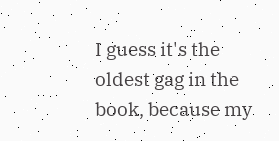I guess it's the oldest gag in the book, because my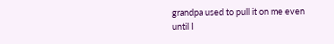grandpa used to pull it on me even until I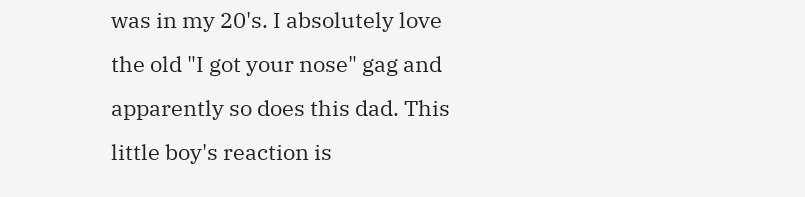was in my 20's. I absolutely love the old "I got your nose" gag and apparently so does this dad. This little boy's reaction is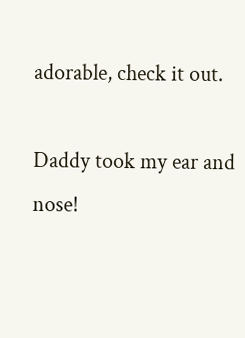adorable, check it out.

Daddy took my ear and nose!